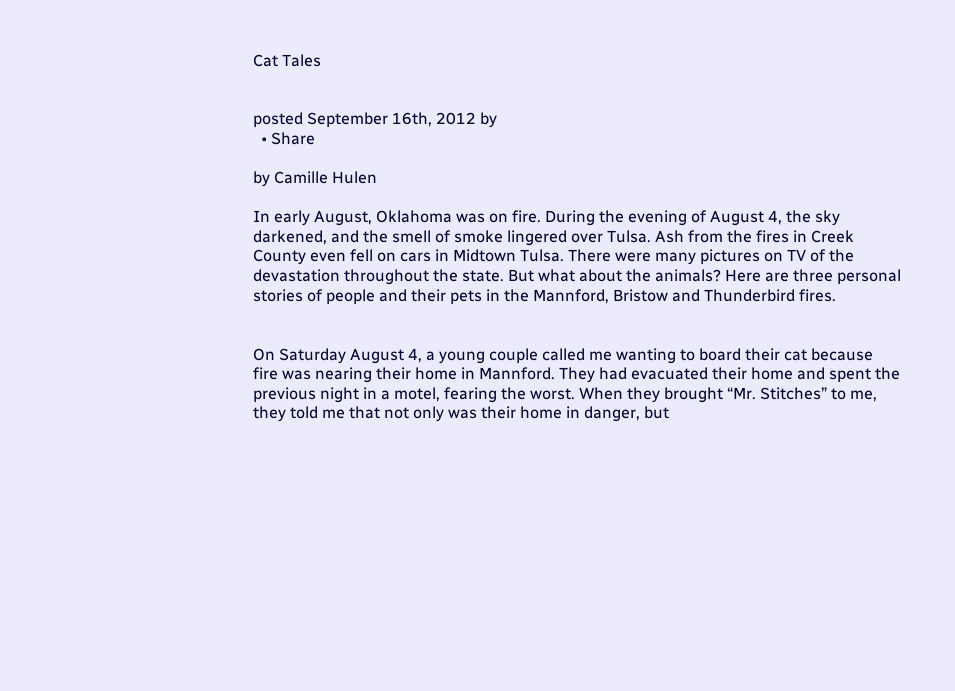Cat Tales


posted September 16th, 2012 by
  • Share

by Camille Hulen

In early August, Oklahoma was on fire. During the evening of August 4, the sky darkened, and the smell of smoke lingered over Tulsa. Ash from the fires in Creek County even fell on cars in Midtown Tulsa. There were many pictures on TV of the devastation throughout the state. But what about the animals? Here are three personal stories of people and their pets in the Mannford, Bristow and Thunderbird fires.


On Saturday August 4, a young couple called me wanting to board their cat because fire was nearing their home in Mannford. They had evacuated their home and spent the previous night in a motel, fearing the worst. When they brought “Mr. Stitches” to me, they told me that not only was their home in danger, but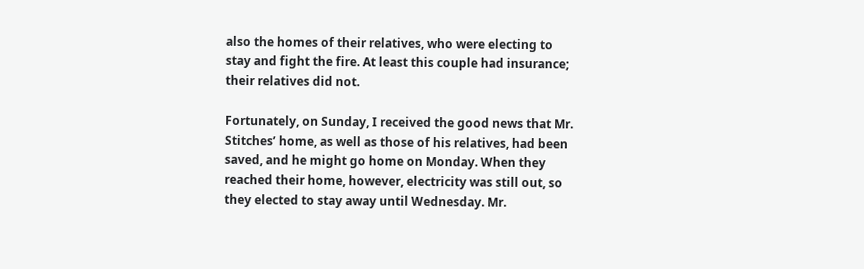also the homes of their relatives, who were electing to stay and fight the fire. At least this couple had insurance; their relatives did not.

Fortunately, on Sunday, I received the good news that Mr. Stitches’ home, as well as those of his relatives, had been saved, and he might go home on Monday. When they reached their home, however, electricity was still out, so they elected to stay away until Wednesday. Mr.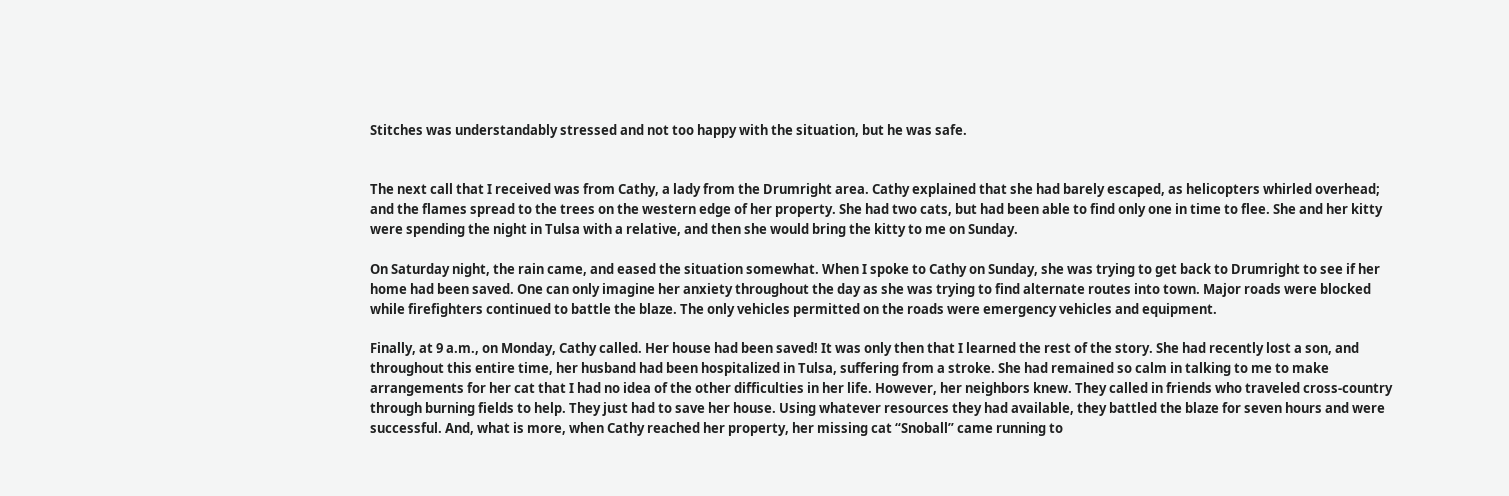Stitches was understandably stressed and not too happy with the situation, but he was safe.


The next call that I received was from Cathy, a lady from the Drumright area. Cathy explained that she had barely escaped, as helicopters whirled overhead; and the flames spread to the trees on the western edge of her property. She had two cats, but had been able to find only one in time to flee. She and her kitty were spending the night in Tulsa with a relative, and then she would bring the kitty to me on Sunday.

On Saturday night, the rain came, and eased the situation somewhat. When I spoke to Cathy on Sunday, she was trying to get back to Drumright to see if her home had been saved. One can only imagine her anxiety throughout the day as she was trying to find alternate routes into town. Major roads were blocked while firefighters continued to battle the blaze. The only vehicles permitted on the roads were emergency vehicles and equipment.

Finally, at 9 a.m., on Monday, Cathy called. Her house had been saved! It was only then that I learned the rest of the story. She had recently lost a son, and throughout this entire time, her husband had been hospitalized in Tulsa, suffering from a stroke. She had remained so calm in talking to me to make arrangements for her cat that I had no idea of the other difficulties in her life. However, her neighbors knew. They called in friends who traveled cross-country through burning fields to help. They just had to save her house. Using whatever resources they had available, they battled the blaze for seven hours and were successful. And, what is more, when Cathy reached her property, her missing cat “Snoball” came running to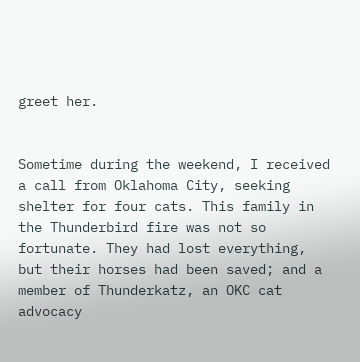greet her.


Sometime during the weekend, I received a call from Oklahoma City, seeking shelter for four cats. This family in the Thunderbird fire was not so fortunate. They had lost everything, but their horses had been saved; and a member of Thunderkatz, an OKC cat advocacy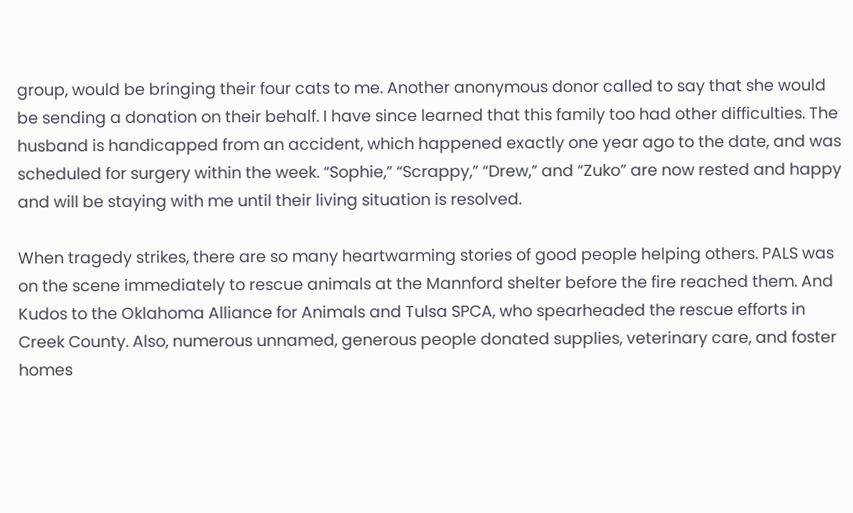group, would be bringing their four cats to me. Another anonymous donor called to say that she would be sending a donation on their behalf. I have since learned that this family too had other difficulties. The husband is handicapped from an accident, which happened exactly one year ago to the date, and was scheduled for surgery within the week. “Sophie,” “Scrappy,” “Drew,” and “Zuko” are now rested and happy and will be staying with me until their living situation is resolved.

When tragedy strikes, there are so many heartwarming stories of good people helping others. PALS was on the scene immediately to rescue animals at the Mannford shelter before the fire reached them. And Kudos to the Oklahoma Alliance for Animals and Tulsa SPCA, who spearheaded the rescue efforts in Creek County. Also, numerous unnamed, generous people donated supplies, veterinary care, and foster homes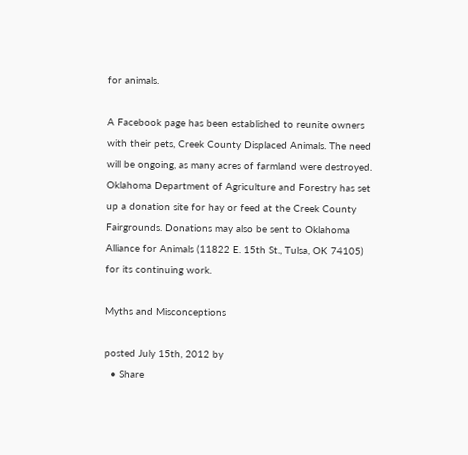for animals.

A Facebook page has been established to reunite owners with their pets, Creek County Displaced Animals. The need will be ongoing, as many acres of farmland were destroyed. Oklahoma Department of Agriculture and Forestry has set up a donation site for hay or feed at the Creek County Fairgrounds. Donations may also be sent to Oklahoma Alliance for Animals (11822 E. 15th St., Tulsa, OK 74105) for its continuing work.

Myths and Misconceptions

posted July 15th, 2012 by
  • Share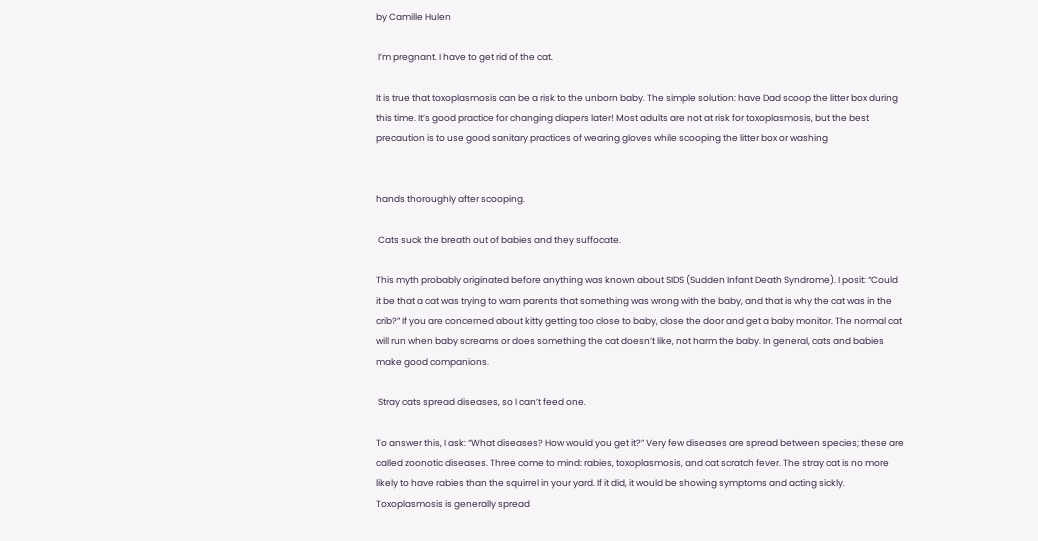by Camille Hulen

 I’m pregnant. I have to get rid of the cat.

It is true that toxoplasmosis can be a risk to the unborn baby. The simple solution: have Dad scoop the litter box during this time. It’s good practice for changing diapers later! Most adults are not at risk for toxoplasmosis, but the best precaution is to use good sanitary practices of wearing gloves while scooping the litter box or washing


hands thoroughly after scooping.

 Cats suck the breath out of babies and they suffocate.

This myth probably originated before anything was known about SIDS (Sudden Infant Death Syndrome). I posit: “Could it be that a cat was trying to warn parents that something was wrong with the baby, and that is why the cat was in the crib?” If you are concerned about kitty getting too close to baby, close the door and get a baby monitor. The normal cat will run when baby screams or does something the cat doesn’t like, not harm the baby. In general, cats and babies make good companions.

 Stray cats spread diseases, so I can’t feed one.

To answer this, I ask: “What diseases? How would you get it?” Very few diseases are spread between species; these are called zoonotic diseases. Three come to mind: rabies, toxoplasmosis, and cat scratch fever. The stray cat is no more likely to have rabies than the squirrel in your yard. If it did, it would be showing symptoms and acting sickly. Toxoplasmosis is generally spread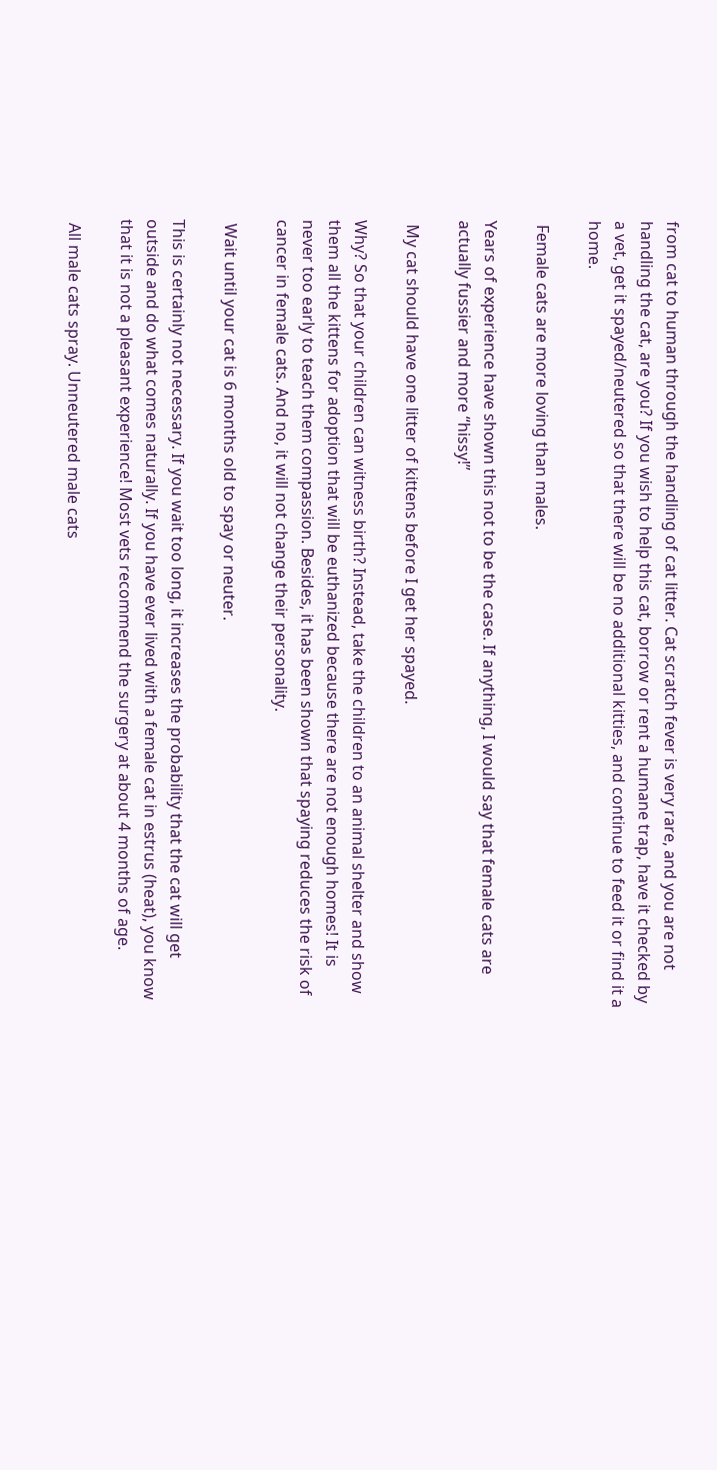from cat to human through the handling of cat litter. Cat scratch fever is very rare, and you are not handling the cat, are you? If you wish to help this cat, borrow or rent a humane trap, have it checked by a vet, get it spayed/neutered so that there will be no additional kitties, and continue to feed it or find it a home.

 Female cats are more loving than males.

Years of experience have shown this not to be the case. If anything, I would say that female cats are actually fussier and more “hissy!”

 My cat should have one litter of kittens before I get her spayed.

Why? So that your children can witness birth? Instead, take the children to an animal shelter and show them all the kittens for adoption that will be euthanized because there are not enough homes! It is never too early to teach them compassion. Besides, it has been shown that spaying reduces the risk of cancer in female cats. And no, it will not change their personality.

 Wait until your cat is 6 months old to spay or neuter.

This is certainly not necessary. If you wait too long, it increases the probability that the cat will get outside and do what comes naturally. If you have ever lived with a female cat in estrus (heat), you know that it is not a pleasant experience! Most vets recommend the surgery at about 4 months of age.

 All male cats spray. Unneutered male cats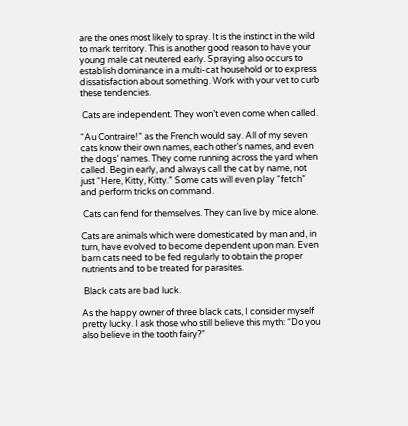are the ones most likely to spray. It is the instinct in the wild to mark territory. This is another good reason to have your young male cat neutered early. Spraying also occurs to establish dominance in a multi-cat household or to express dissatisfaction about something. Work with your vet to curb these tendencies.

 Cats are independent. They won’t even come when called.

“Au Contraire!” as the French would say. All of my seven cats know their own names, each other’s names, and even the dogs’ names. They come running across the yard when called. Begin early, and always call the cat by name, not just “Here, Kitty, Kitty.” Some cats will even play “fetch” and perform tricks on command.

 Cats can fend for themselves. They can live by mice alone.

Cats are animals which were domesticated by man and, in turn, have evolved to become dependent upon man. Even barn cats need to be fed regularly to obtain the proper nutrients and to be treated for parasites.

 Black cats are bad luck.

As the happy owner of three black cats, I consider myself pretty lucky. I ask those who still believe this myth: “Do you also believe in the tooth fairy?”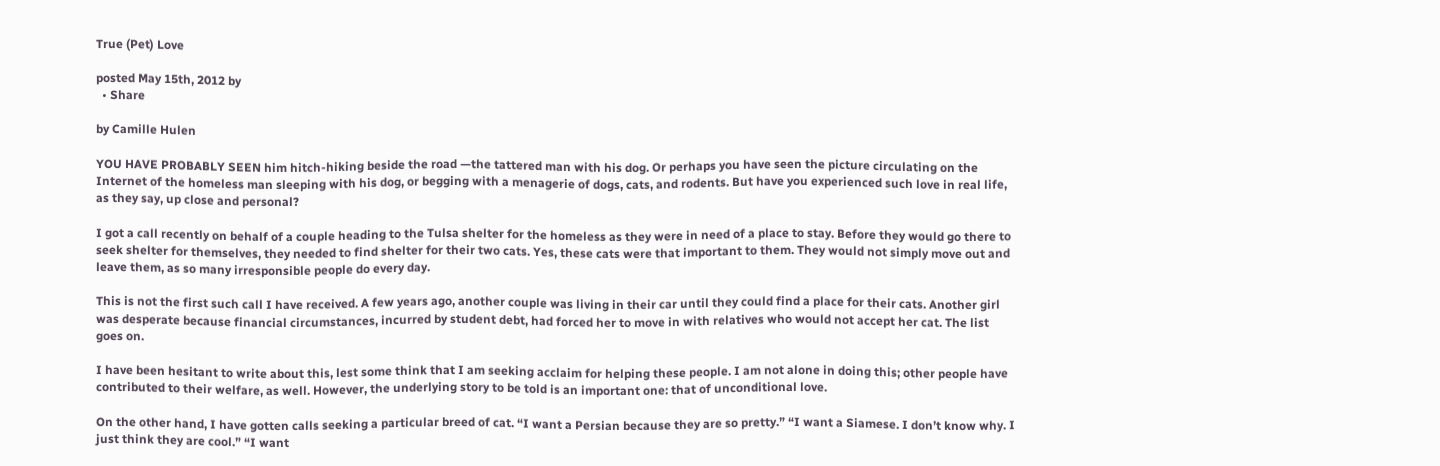True (Pet) Love

posted May 15th, 2012 by
  • Share

by Camille Hulen

YOU HAVE PROBABLY SEEN him hitch-hiking beside the road —the tattered man with his dog. Or perhaps you have seen the picture circulating on the Internet of the homeless man sleeping with his dog, or begging with a menagerie of dogs, cats, and rodents. But have you experienced such love in real life, as they say, up close and personal?

I got a call recently on behalf of a couple heading to the Tulsa shelter for the homeless as they were in need of a place to stay. Before they would go there to seek shelter for themselves, they needed to find shelter for their two cats. Yes, these cats were that important to them. They would not simply move out and leave them, as so many irresponsible people do every day.

This is not the first such call I have received. A few years ago, another couple was living in their car until they could find a place for their cats. Another girl was desperate because financial circumstances, incurred by student debt, had forced her to move in with relatives who would not accept her cat. The list goes on.

I have been hesitant to write about this, lest some think that I am seeking acclaim for helping these people. I am not alone in doing this; other people have contributed to their welfare, as well. However, the underlying story to be told is an important one: that of unconditional love.

On the other hand, I have gotten calls seeking a particular breed of cat. “I want a Persian because they are so pretty.” “I want a Siamese. I don’t know why. I just think they are cool.” “I want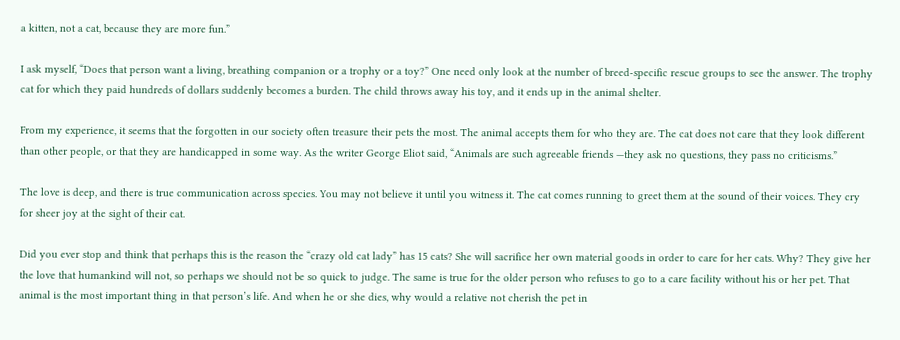a kitten, not a cat, because they are more fun.”

I ask myself, “Does that person want a living, breathing companion or a trophy or a toy?” One need only look at the number of breed-specific rescue groups to see the answer. The trophy cat for which they paid hundreds of dollars suddenly becomes a burden. The child throws away his toy, and it ends up in the animal shelter.

From my experience, it seems that the forgotten in our society often treasure their pets the most. The animal accepts them for who they are. The cat does not care that they look different than other people, or that they are handicapped in some way. As the writer George Eliot said, “Animals are such agreeable friends —they ask no questions, they pass no criticisms.”

The love is deep, and there is true communication across species. You may not believe it until you witness it. The cat comes running to greet them at the sound of their voices. They cry for sheer joy at the sight of their cat.

Did you ever stop and think that perhaps this is the reason the “crazy old cat lady” has 15 cats? She will sacrifice her own material goods in order to care for her cats. Why? They give her the love that humankind will not, so perhaps we should not be so quick to judge. The same is true for the older person who refuses to go to a care facility without his or her pet. That animal is the most important thing in that person’s life. And when he or she dies, why would a relative not cherish the pet in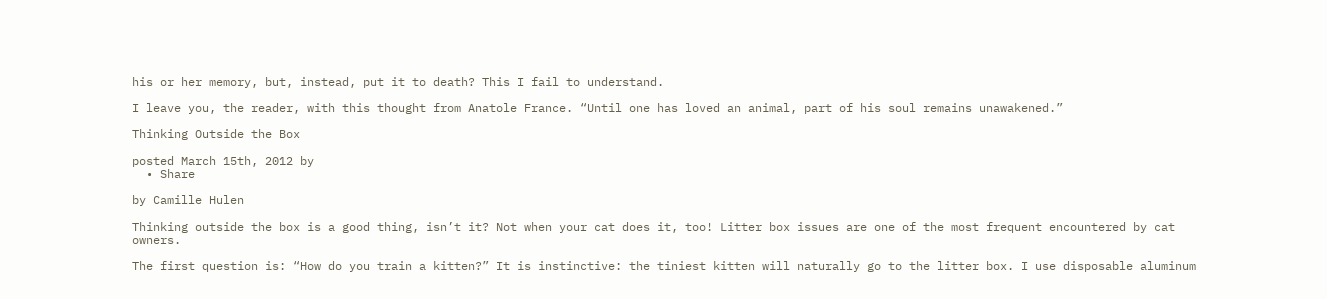his or her memory, but, instead, put it to death? This I fail to understand.

I leave you, the reader, with this thought from Anatole France. “Until one has loved an animal, part of his soul remains unawakened.”

Thinking Outside the Box

posted March 15th, 2012 by
  • Share

by Camille Hulen

Thinking outside the box is a good thing, isn’t it? Not when your cat does it, too! Litter box issues are one of the most frequent encountered by cat owners.

The first question is: “How do you train a kitten?” It is instinctive: the tiniest kitten will naturally go to the litter box. I use disposable aluminum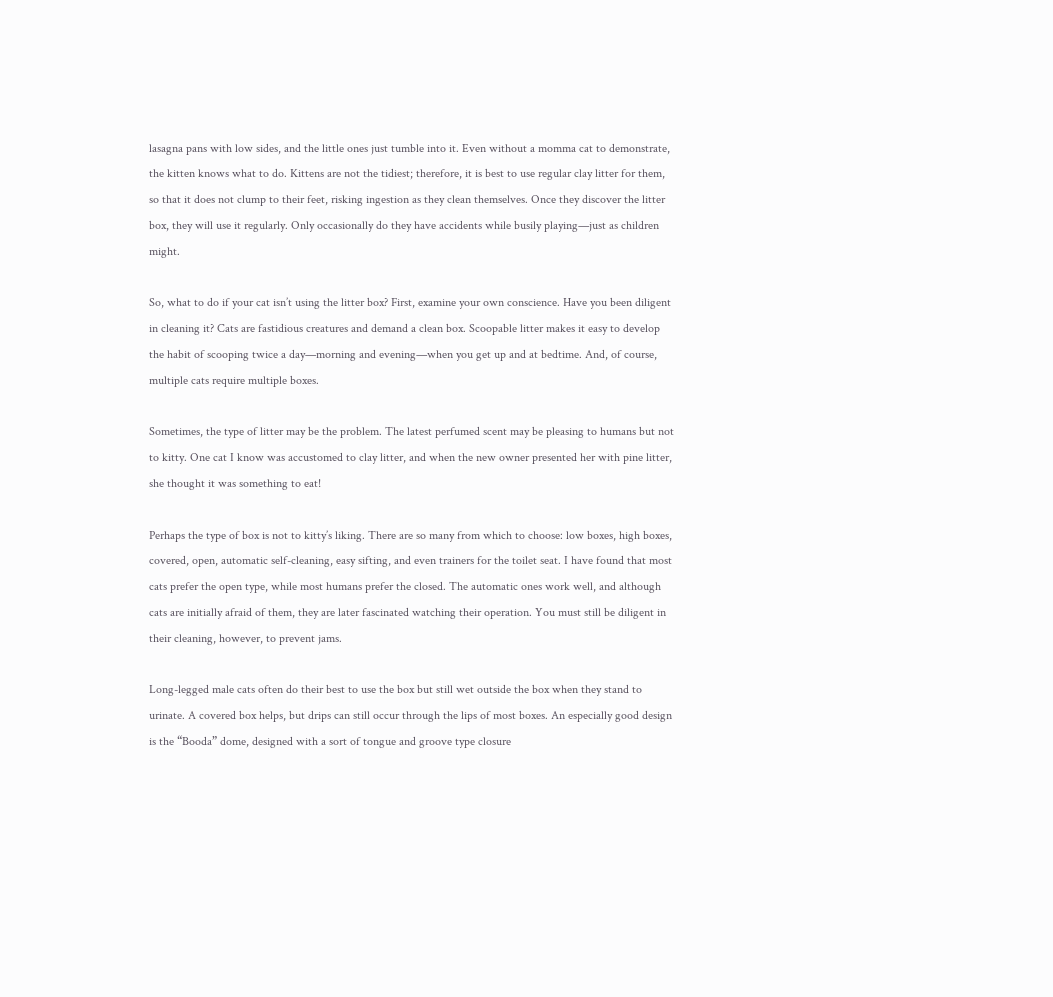lasagna pans with low sides, and the little ones just tumble into it. Even without a momma cat to demonstrate, the kitten knows what to do. Kittens are not the tidiest; therefore, it is best to use regular clay litter for them, so that it does not clump to their feet, risking ingestion as they clean themselves. Once they discover the litter box, they will use it regularly. Only occasionally do they have accidents while busily playing—just as children might.

So, what to do if your cat isn’t using the litter box? First, examine your own conscience. Have you been diligent in cleaning it? Cats are fastidious creatures and demand a clean box. Scoopable litter makes it easy to develop the habit of scooping twice a day—morning and evening—when you get up and at bedtime. And, of course, multiple cats require multiple boxes.

Sometimes, the type of litter may be the problem. The latest perfumed scent may be pleasing to humans but not to kitty. One cat I know was accustomed to clay litter, and when the new owner presented her with pine litter, she thought it was something to eat!

Perhaps the type of box is not to kitty’s liking. There are so many from which to choose: low boxes, high boxes, covered, open, automatic self-cleaning, easy sifting, and even trainers for the toilet seat. I have found that most cats prefer the open type, while most humans prefer the closed. The automatic ones work well, and although cats are initially afraid of them, they are later fascinated watching their operation. You must still be diligent in their cleaning, however, to prevent jams.

Long-legged male cats often do their best to use the box but still wet outside the box when they stand to urinate. A covered box helps, but drips can still occur through the lips of most boxes. An especially good design is the “Booda” dome, designed with a sort of tongue and groove type closure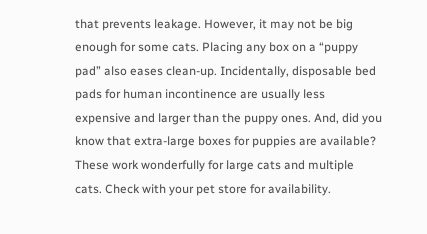that prevents leakage. However, it may not be big enough for some cats. Placing any box on a “puppy pad” also eases clean-up. Incidentally, disposable bed pads for human incontinence are usually less expensive and larger than the puppy ones. And, did you know that extra-large boxes for puppies are available? These work wonderfully for large cats and multiple cats. Check with your pet store for availability.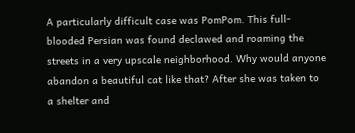A particularly difficult case was PomPom. This full-blooded Persian was found declawed and roaming the streets in a very upscale neighborhood. Why would anyone abandon a beautiful cat like that? After she was taken to a shelter and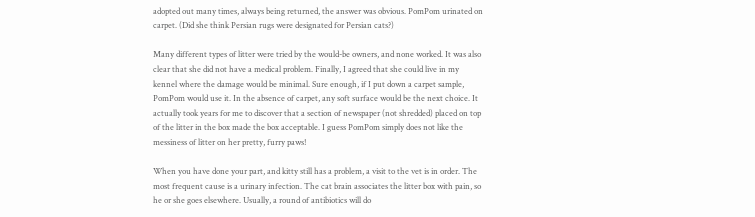adopted out many times, always being returned, the answer was obvious. PomPom urinated on carpet. (Did she think Persian rugs were designated for Persian cats?)

Many different types of litter were tried by the would-be owners, and none worked. It was also clear that she did not have a medical problem. Finally, I agreed that she could live in my kennel where the damage would be minimal. Sure enough, if I put down a carpet sample, PomPom would use it. In the absence of carpet, any soft surface would be the next choice. It actually took years for me to discover that a section of newspaper (not shredded) placed on top of the litter in the box made the box acceptable. I guess PomPom simply does not like the messiness of litter on her pretty, furry paws!

When you have done your part, and kitty still has a problem, a visit to the vet is in order. The most frequent cause is a urinary infection. The cat brain associates the litter box with pain, so he or she goes elsewhere. Usually, a round of antibiotics will do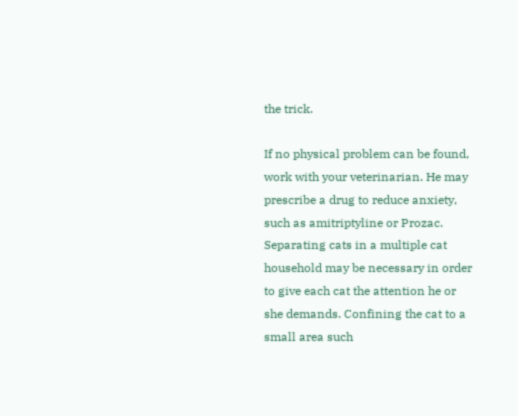the trick.

If no physical problem can be found, work with your veterinarian. He may prescribe a drug to reduce anxiety, such as amitriptyline or Prozac. Separating cats in a multiple cat household may be necessary in order to give each cat the attention he or she demands. Confining the cat to a small area such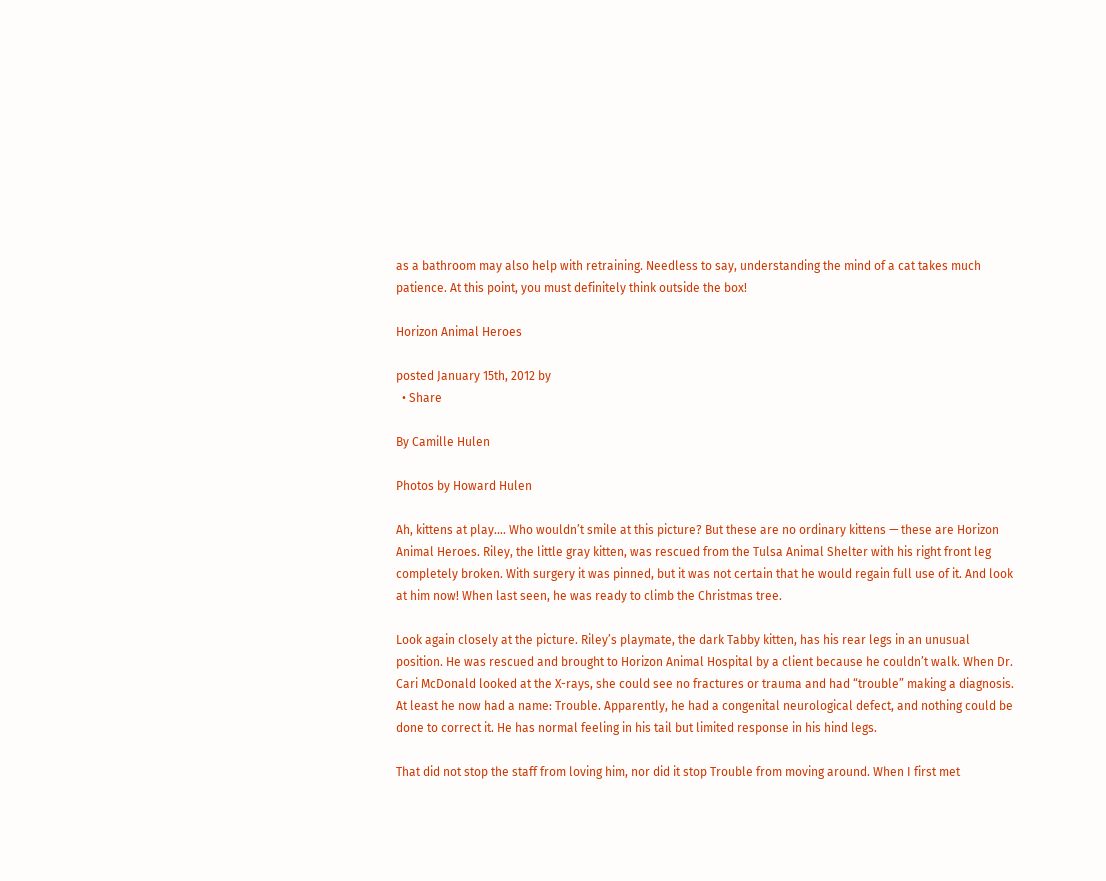as a bathroom may also help with retraining. Needless to say, understanding the mind of a cat takes much patience. At this point, you must definitely think outside the box!

Horizon Animal Heroes

posted January 15th, 2012 by
  • Share

By Camille Hulen

Photos by Howard Hulen

Ah, kittens at play…. Who wouldn’t smile at this picture? But these are no ordinary kittens — these are Horizon Animal Heroes. Riley, the little gray kitten, was rescued from the Tulsa Animal Shelter with his right front leg completely broken. With surgery it was pinned, but it was not certain that he would regain full use of it. And look at him now! When last seen, he was ready to climb the Christmas tree.

Look again closely at the picture. Riley’s playmate, the dark Tabby kitten, has his rear legs in an unusual position. He was rescued and brought to Horizon Animal Hospital by a client because he couldn’t walk. When Dr. Cari McDonald looked at the X-rays, she could see no fractures or trauma and had “trouble” making a diagnosis. At least he now had a name: Trouble. Apparently, he had a congenital neurological defect, and nothing could be done to correct it. He has normal feeling in his tail but limited response in his hind legs.

That did not stop the staff from loving him, nor did it stop Trouble from moving around. When I first met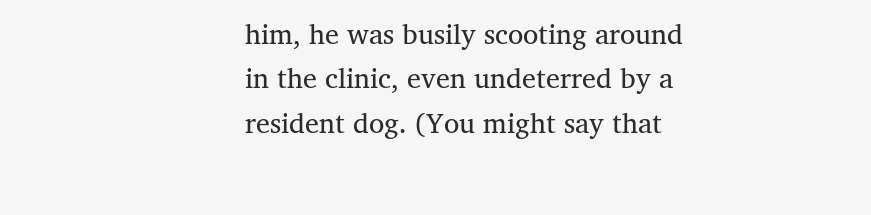him, he was busily scooting around in the clinic, even undeterred by a resident dog. (You might say that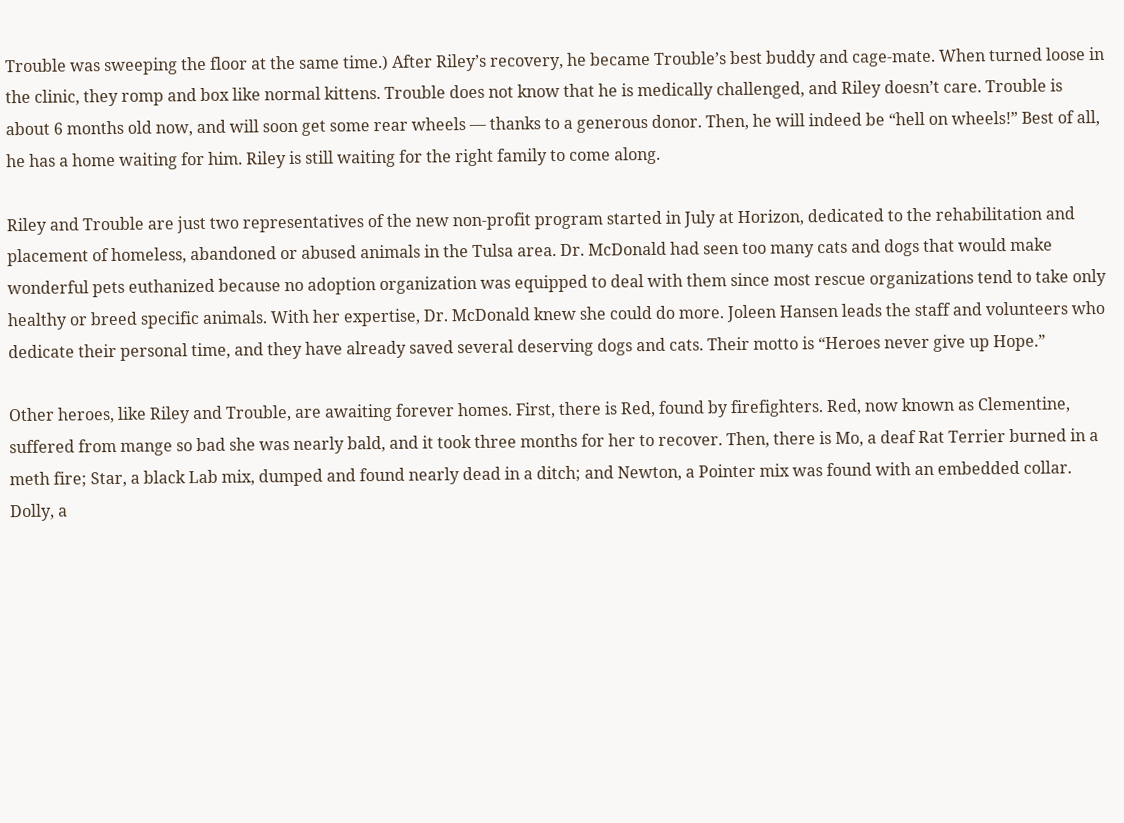Trouble was sweeping the floor at the same time.) After Riley’s recovery, he became Trouble’s best buddy and cage-mate. When turned loose in the clinic, they romp and box like normal kittens. Trouble does not know that he is medically challenged, and Riley doesn’t care. Trouble is about 6 months old now, and will soon get some rear wheels — thanks to a generous donor. Then, he will indeed be “hell on wheels!” Best of all, he has a home waiting for him. Riley is still waiting for the right family to come along.

Riley and Trouble are just two representatives of the new non-profit program started in July at Horizon, dedicated to the rehabilitation and placement of homeless, abandoned or abused animals in the Tulsa area. Dr. McDonald had seen too many cats and dogs that would make wonderful pets euthanized because no adoption organization was equipped to deal with them since most rescue organizations tend to take only healthy or breed specific animals. With her expertise, Dr. McDonald knew she could do more. Joleen Hansen leads the staff and volunteers who dedicate their personal time, and they have already saved several deserving dogs and cats. Their motto is “Heroes never give up Hope.”

Other heroes, like Riley and Trouble, are awaiting forever homes. First, there is Red, found by firefighters. Red, now known as Clementine, suffered from mange so bad she was nearly bald, and it took three months for her to recover. Then, there is Mo, a deaf Rat Terrier burned in a meth fire; Star, a black Lab mix, dumped and found nearly dead in a ditch; and Newton, a Pointer mix was found with an embedded collar. Dolly, a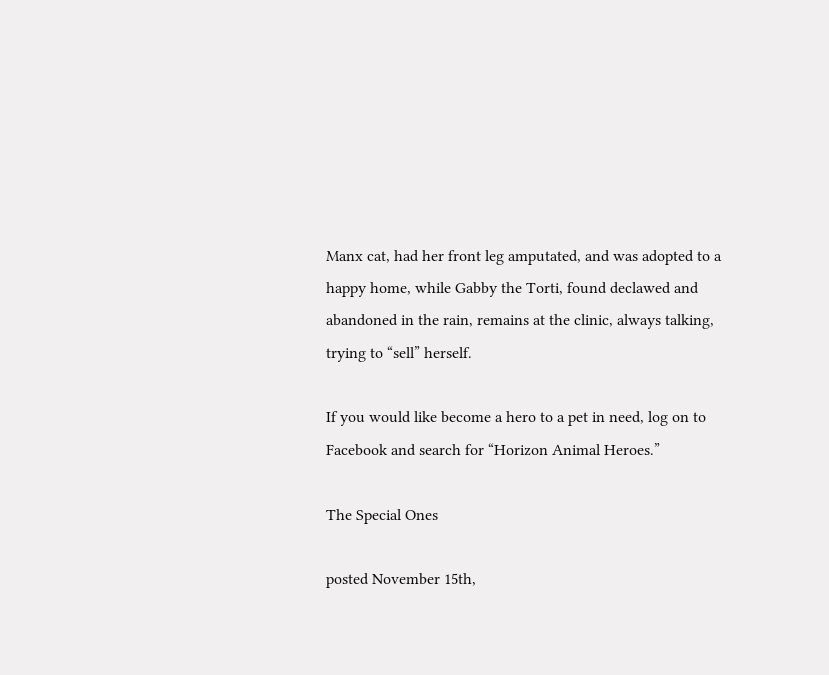Manx cat, had her front leg amputated, and was adopted to a happy home, while Gabby the Torti, found declawed and abandoned in the rain, remains at the clinic, always talking, trying to “sell” herself.

If you would like become a hero to a pet in need, log on to Facebook and search for “Horizon Animal Heroes.”

The Special Ones

posted November 15th,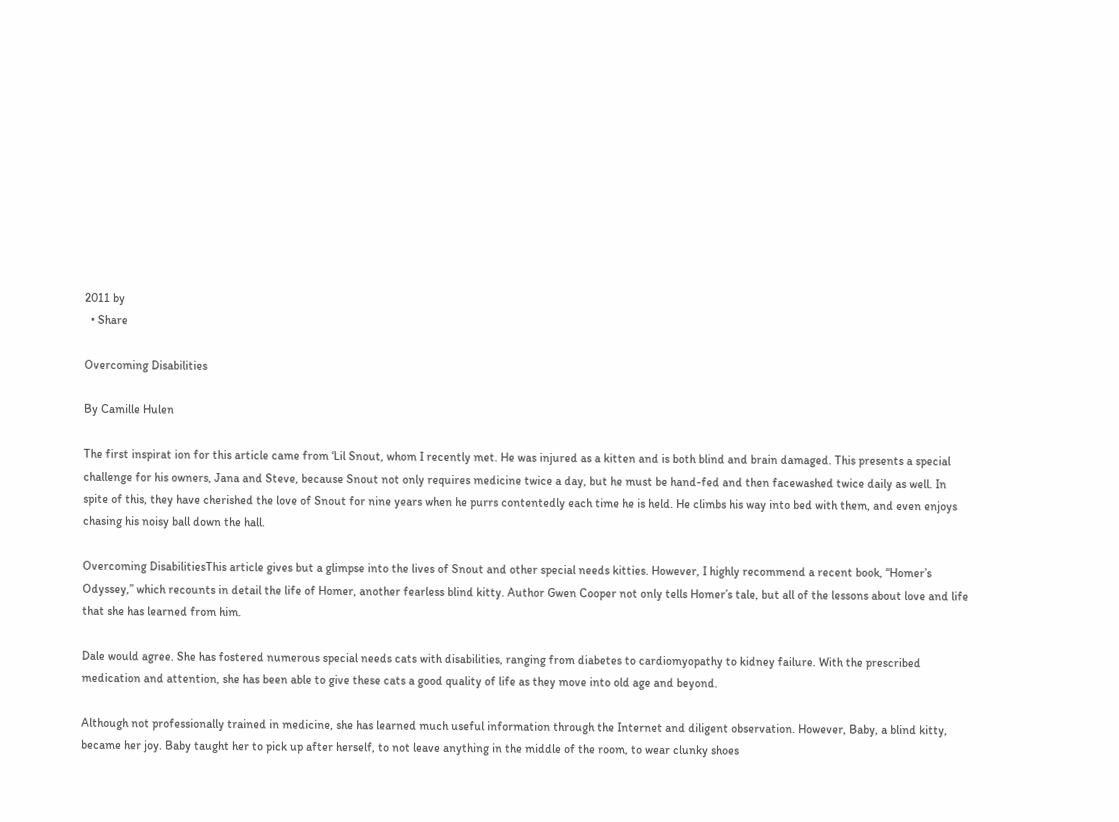2011 by
  • Share

Overcoming Disabilities

By Camille Hulen

The first inspirat ion for this article came from ‘Lil Snout, whom I recently met. He was injured as a kitten and is both blind and brain damaged. This presents a special challenge for his owners, Jana and Steve, because Snout not only requires medicine twice a day, but he must be hand-fed and then facewashed twice daily as well. In spite of this, they have cherished the love of Snout for nine years when he purrs contentedly each time he is held. He climbs his way into bed with them, and even enjoys chasing his noisy ball down the hall.

Overcoming DisabilitiesThis article gives but a glimpse into the lives of Snout and other special needs kitties. However, I highly recommend a recent book, “Homer’s Odyssey,” which recounts in detail the life of Homer, another fearless blind kitty. Author Gwen Cooper not only tells Homer’s tale, but all of the lessons about love and life that she has learned from him.

Dale would agree. She has fostered numerous special needs cats with disabilities, ranging from diabetes to cardiomyopathy to kidney failure. With the prescribed medication and attention, she has been able to give these cats a good quality of life as they move into old age and beyond.

Although not professionally trained in medicine, she has learned much useful information through the Internet and diligent observation. However, Baby, a blind kitty, became her joy. Baby taught her to pick up after herself, to not leave anything in the middle of the room, to wear clunky shoes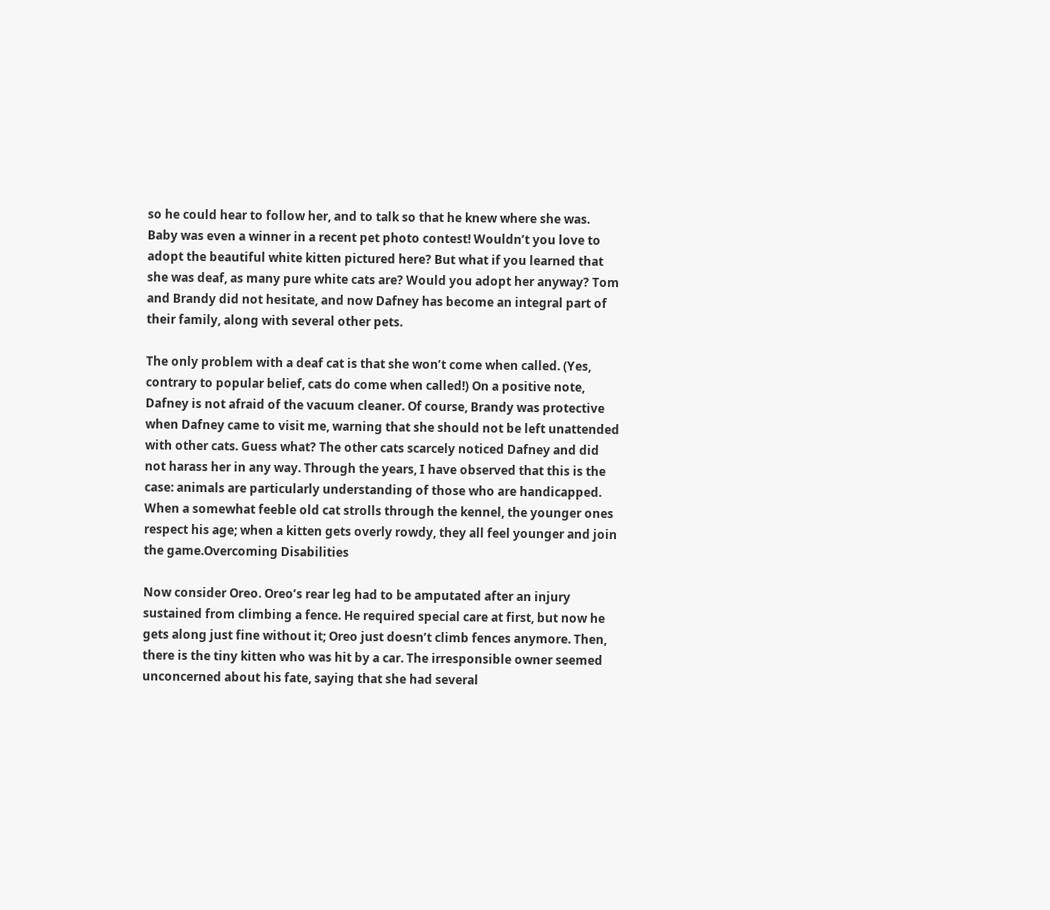so he could hear to follow her, and to talk so that he knew where she was. Baby was even a winner in a recent pet photo contest! Wouldn’t you love to adopt the beautiful white kitten pictured here? But what if you learned that she was deaf, as many pure white cats are? Would you adopt her anyway? Tom and Brandy did not hesitate, and now Dafney has become an integral part of their family, along with several other pets.

The only problem with a deaf cat is that she won’t come when called. (Yes, contrary to popular belief, cats do come when called!) On a positive note, Dafney is not afraid of the vacuum cleaner. Of course, Brandy was protective when Dafney came to visit me, warning that she should not be left unattended with other cats. Guess what? The other cats scarcely noticed Dafney and did not harass her in any way. Through the years, I have observed that this is the case: animals are particularly understanding of those who are handicapped. When a somewhat feeble old cat strolls through the kennel, the younger ones respect his age; when a kitten gets overly rowdy, they all feel younger and join the game.Overcoming Disabilities

Now consider Oreo. Oreo’s rear leg had to be amputated after an injury sustained from climbing a fence. He required special care at first, but now he gets along just fine without it; Oreo just doesn’t climb fences anymore. Then, there is the tiny kitten who was hit by a car. The irresponsible owner seemed unconcerned about his fate, saying that she had several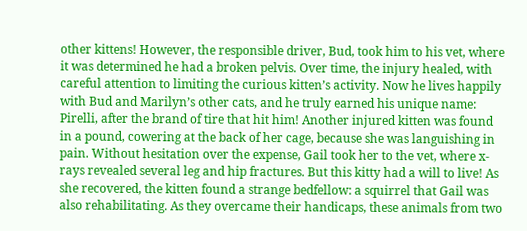other kittens! However, the responsible driver, Bud, took him to his vet, where it was determined he had a broken pelvis. Over time, the injury healed, with careful attention to limiting the curious kitten’s activity. Now he lives happily with Bud and Marilyn’s other cats, and he truly earned his unique name: Pirelli, after the brand of tire that hit him! Another injured kitten was found in a pound, cowering at the back of her cage, because she was languishing in pain. Without hesitation over the expense, Gail took her to the vet, where x-rays revealed several leg and hip fractures. But this kitty had a will to live! As she recovered, the kitten found a strange bedfellow: a squirrel that Gail was also rehabilitating. As they overcame their handicaps, these animals from two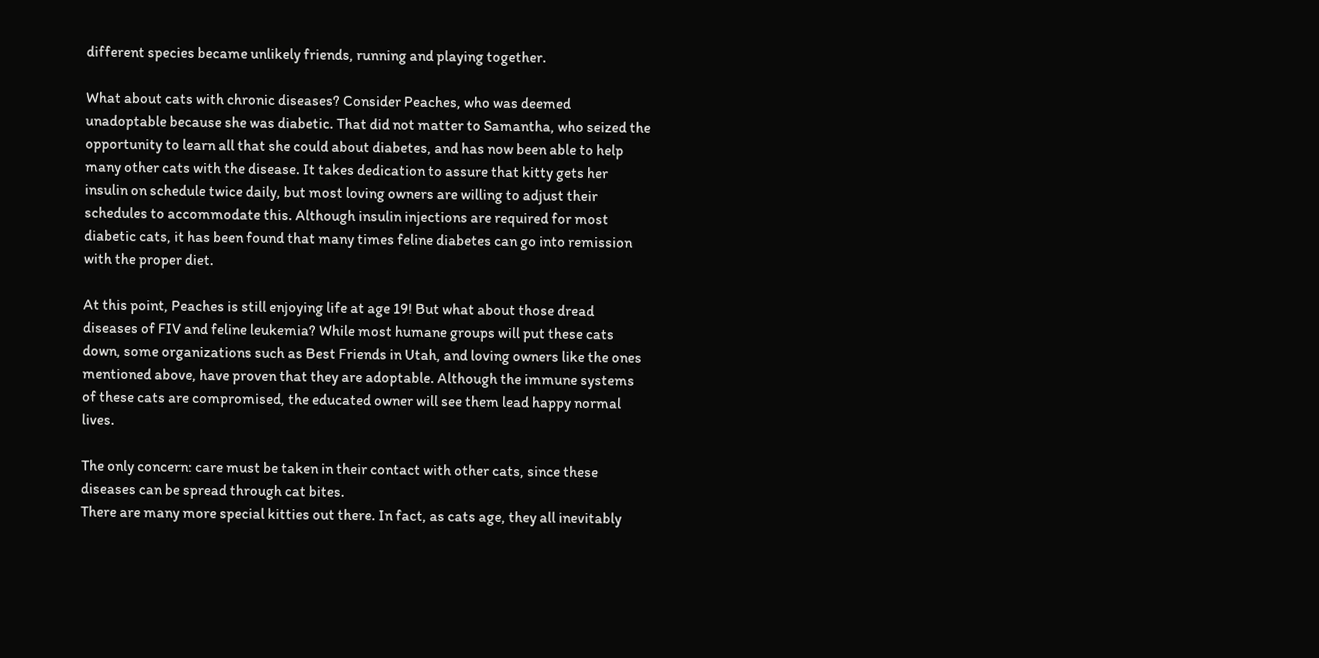different species became unlikely friends, running and playing together.

What about cats with chronic diseases? Consider Peaches, who was deemed unadoptable because she was diabetic. That did not matter to Samantha, who seized the opportunity to learn all that she could about diabetes, and has now been able to help many other cats with the disease. It takes dedication to assure that kitty gets her insulin on schedule twice daily, but most loving owners are willing to adjust their schedules to accommodate this. Although insulin injections are required for most diabetic cats, it has been found that many times feline diabetes can go into remission with the proper diet.

At this point, Peaches is still enjoying life at age 19! But what about those dread diseases of FIV and feline leukemia? While most humane groups will put these cats down, some organizations such as Best Friends in Utah, and loving owners like the ones mentioned above, have proven that they are adoptable. Although the immune systems of these cats are compromised, the educated owner will see them lead happy normal lives.

The only concern: care must be taken in their contact with other cats, since these diseases can be spread through cat bites.
There are many more special kitties out there. In fact, as cats age, they all inevitably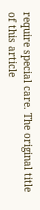require special care. The original title of this article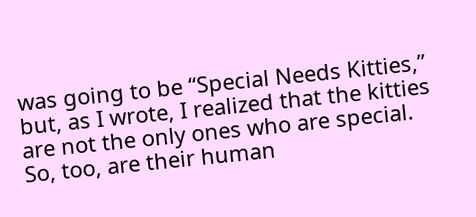was going to be “Special Needs Kitties,” but, as I wrote, I realized that the kitties are not the only ones who are special.
So, too, are their human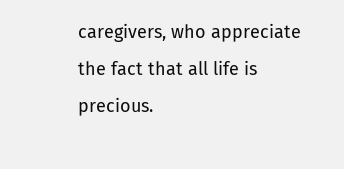caregivers, who appreciate the fact that all life is precious.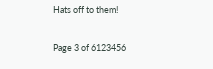Hats off to them!

Page 3 of 6123456